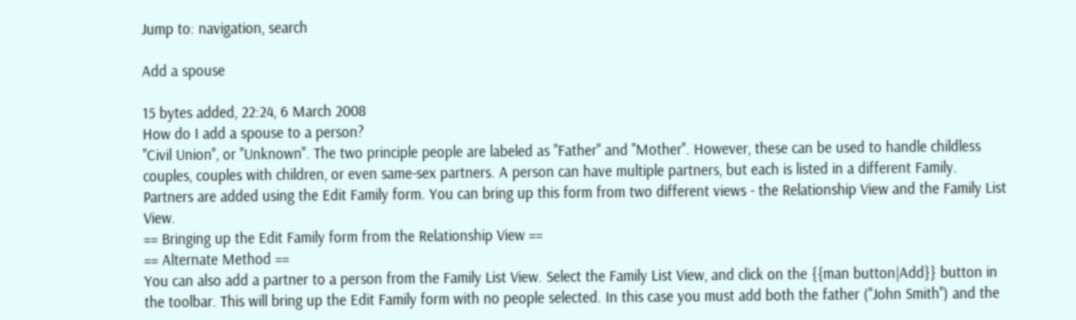Jump to: navigation, search

Add a spouse

15 bytes added, 22:24, 6 March 2008
How do I add a spouse to a person?
''Civil Union'', or ''Unknown''. The two principle people are labeled as ''Father'' and ''Mother''. However, these can be used to handle childless couples, couples with children, or even same-sex partners. A person can have multiple partners, but each is listed in a different Family.
Partners are added using the Edit Family form. You can bring up this form from two different views - the Relationship View and the Family List View.
== Bringing up the Edit Family form from the Relationship View ==
== Alternate Method ==
You can also add a partner to a person from the Family List View. Select the Family List View, and click on the {{man button|Add}} button in the toolbar. This will bring up the Edit Family form with no people selected. In this case you must add both the father (''John Smith'') and the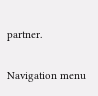partner.

Navigation menu